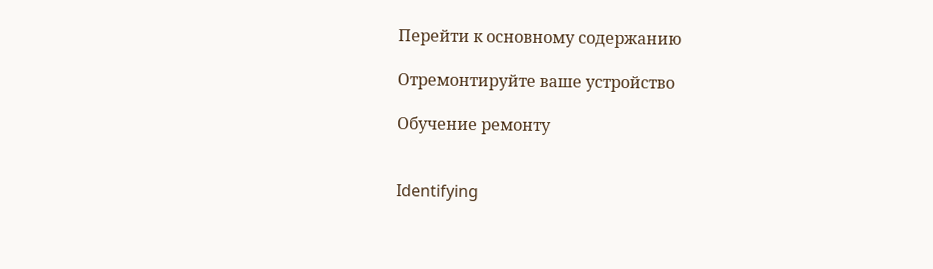Перейти к основному содержанию

Отремонтируйте ваше устройство

Обучение ремонту


Identifying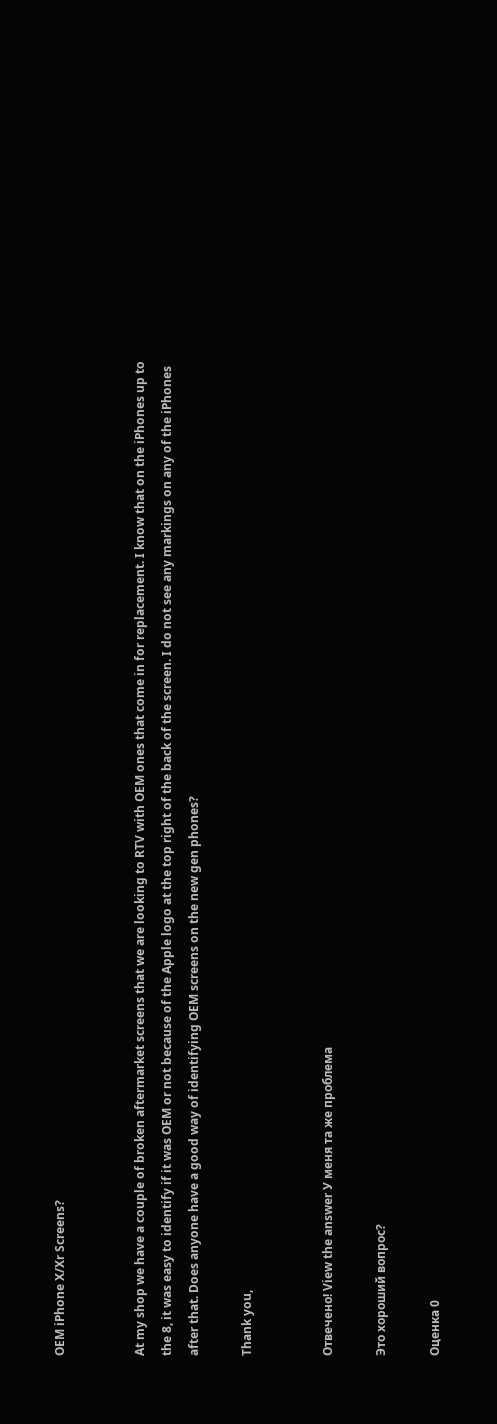OEM iPhone X/Xr Screens?


At my shop we have a couple of broken aftermarket screens that we are looking to RTV with OEM ones that come in for replacement. I know that on the iPhones up to the 8, it was easy to identify if it was OEM or not because of the Apple logo at the top right of the back of the screen. I do not see any markings on any of the iPhones after that. Does anyone have a good way of identifying OEM screens on the new gen phones?

Thank you,


Отвечено! View the answer У меня та же проблема

Это хороший вопрос?

Оценка 0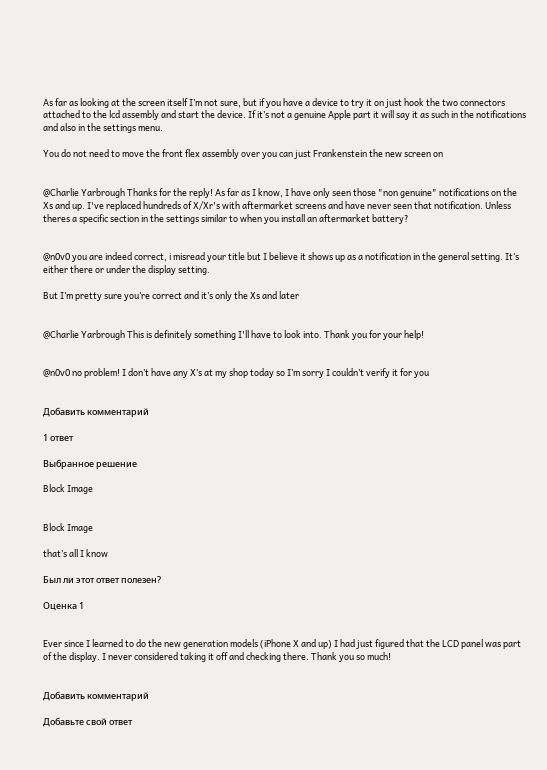As far as looking at the screen itself I’m not sure, but if you have a device to try it on just hook the two connectors attached to the lcd assembly and start the device. If it’s not a genuine Apple part it will say it as such in the notifications and also in the settings menu.

You do not need to move the front flex assembly over you can just Frankenstein the new screen on


@Charlie Yarbrough Thanks for the reply! As far as I know, I have only seen those "non genuine" notifications on the Xs and up. I've replaced hundreds of X/Xr's with aftermarket screens and have never seen that notification. Unless theres a specific section in the settings similar to when you install an aftermarket battery?


@n0v0 you are indeed correct, i misread your title but I believe it shows up as a notification in the general setting. It’s either there or under the display setting.

But I’m pretty sure you’re correct and it’s only the Xs and later


@Charlie Yarbrough This is definitely something I'll have to look into. Thank you for your help!


@n0v0 no problem! I don’t have any X’s at my shop today so I’m sorry I couldn’t verify it for you


Добавить комментарий

1 ответ

Выбранное решение

Block Image


Block Image

that’s all I know

Был ли этот ответ полезен?

Оценка 1


Ever since I learned to do the new generation models (iPhone X and up) I had just figured that the LCD panel was part of the display. I never considered taking it off and checking there. Thank you so much!


Добавить комментарий

Добавьте свой ответ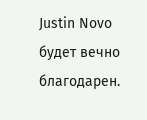Justin Novo будет вечно благодарен.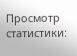Просмотр статистики: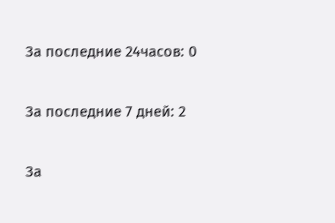За последние 24часов: 0

За последние 7 дней: 2

За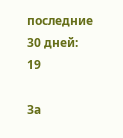последние 30 дней: 19

За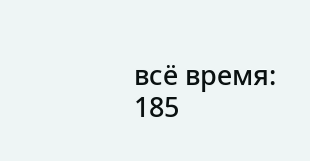всё время: 185